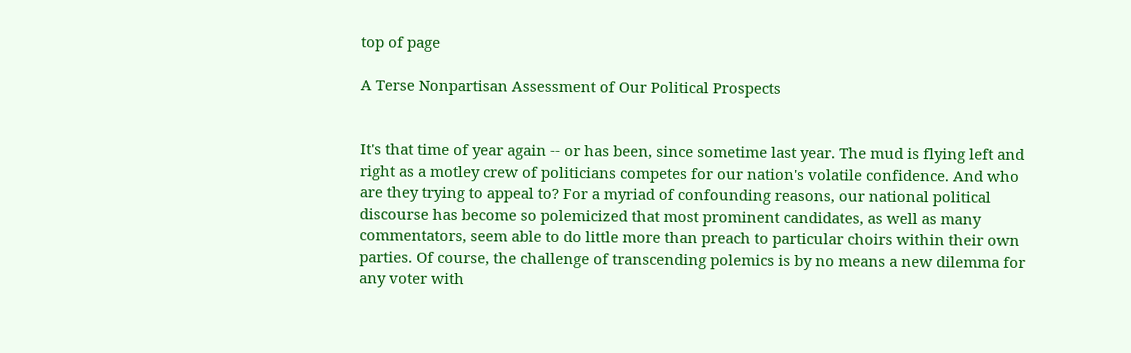top of page

A Terse Nonpartisan Assessment of Our Political Prospects


It's that time of year again -- or has been, since sometime last year. The mud is flying left and right as a motley crew of politicians competes for our nation's volatile confidence. And who are they trying to appeal to? For a myriad of confounding reasons, our national political discourse has become so polemicized that most prominent candidates, as well as many commentators, seem able to do little more than preach to particular choirs within their own parties. Of course, the challenge of transcending polemics is by no means a new dilemma for any voter with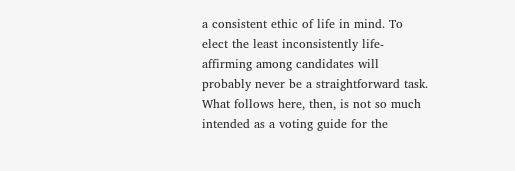a consistent ethic of life in mind. To elect the least inconsistently life-affirming among candidates will probably never be a straightforward task. What follows here, then, is not so much intended as a voting guide for the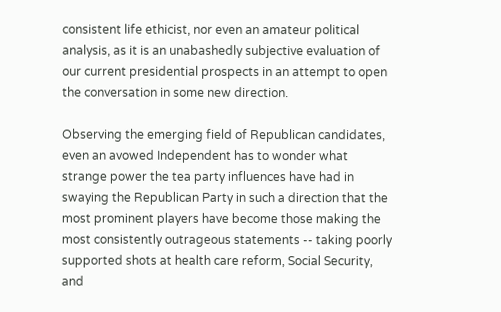consistent life ethicist, nor even an amateur political analysis, as it is an unabashedly subjective evaluation of our current presidential prospects in an attempt to open the conversation in some new direction.

Observing the emerging field of Republican candidates, even an avowed Independent has to wonder what strange power the tea party influences have had in swaying the Republican Party in such a direction that the most prominent players have become those making the most consistently outrageous statements -- taking poorly supported shots at health care reform, Social Security, and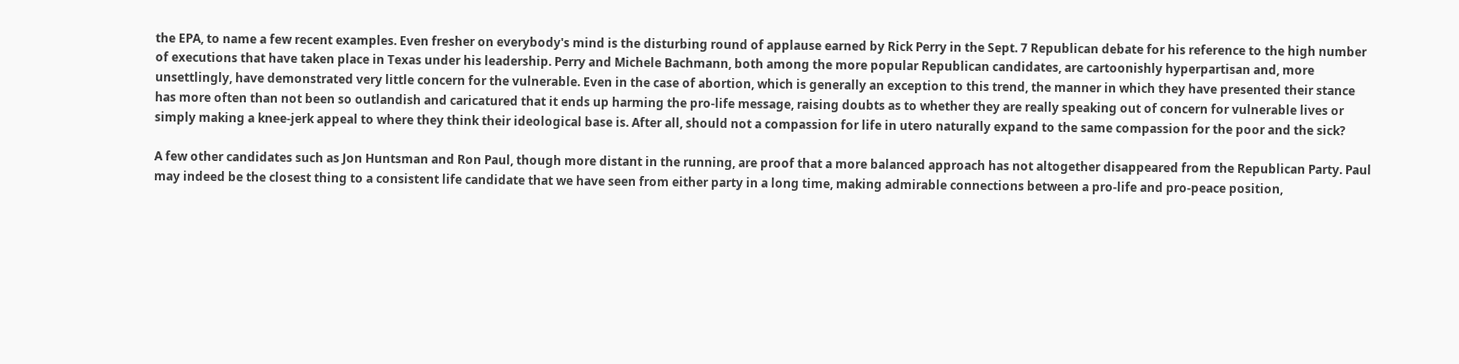the EPA, to name a few recent examples. Even fresher on everybody's mind is the disturbing round of applause earned by Rick Perry in the Sept. 7 Republican debate for his reference to the high number of executions that have taken place in Texas under his leadership. Perry and Michele Bachmann, both among the more popular Republican candidates, are cartoonishly hyperpartisan and, more unsettlingly, have demonstrated very little concern for the vulnerable. Even in the case of abortion, which is generally an exception to this trend, the manner in which they have presented their stance has more often than not been so outlandish and caricatured that it ends up harming the pro-life message, raising doubts as to whether they are really speaking out of concern for vulnerable lives or simply making a knee-jerk appeal to where they think their ideological base is. After all, should not a compassion for life in utero naturally expand to the same compassion for the poor and the sick?

A few other candidates such as Jon Huntsman and Ron Paul, though more distant in the running, are proof that a more balanced approach has not altogether disappeared from the Republican Party. Paul may indeed be the closest thing to a consistent life candidate that we have seen from either party in a long time, making admirable connections between a pro-life and pro-peace position,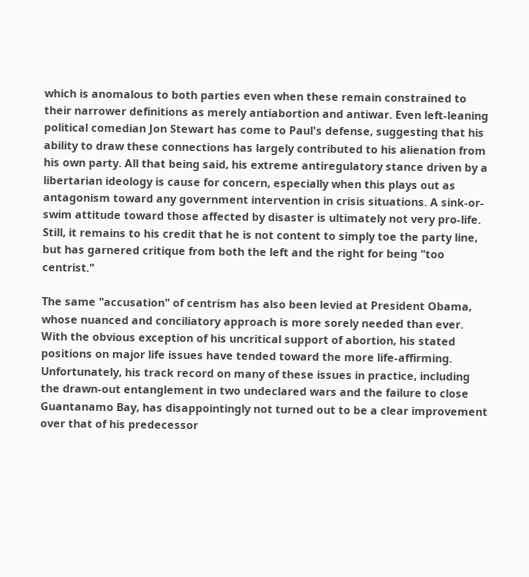which is anomalous to both parties even when these remain constrained to their narrower definitions as merely antiabortion and antiwar. Even left-leaning political comedian Jon Stewart has come to Paul's defense, suggesting that his ability to draw these connections has largely contributed to his alienation from his own party. All that being said, his extreme antiregulatory stance driven by a libertarian ideology is cause for concern, especially when this plays out as antagonism toward any government intervention in crisis situations. A sink-or-swim attitude toward those affected by disaster is ultimately not very pro-life. Still, it remains to his credit that he is not content to simply toe the party line, but has garnered critique from both the left and the right for being "too centrist."

The same "accusation" of centrism has also been levied at President Obama, whose nuanced and conciliatory approach is more sorely needed than ever. With the obvious exception of his uncritical support of abortion, his stated positions on major life issues have tended toward the more life-affirming. Unfortunately, his track record on many of these issues in practice, including the drawn-out entanglement in two undeclared wars and the failure to close Guantanamo Bay, has disappointingly not turned out to be a clear improvement over that of his predecessor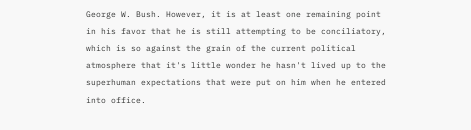George W. Bush. However, it is at least one remaining point in his favor that he is still attempting to be conciliatory, which is so against the grain of the current political atmosphere that it's little wonder he hasn't lived up to the superhuman expectations that were put on him when he entered into office.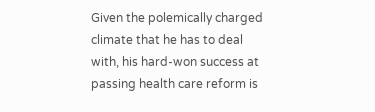Given the polemically charged climate that he has to deal with, his hard-won success at passing health care reform is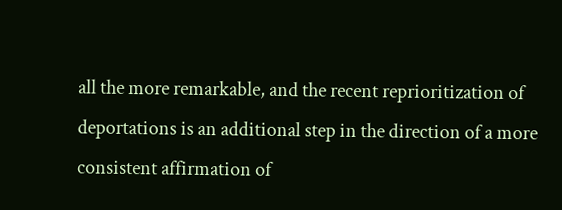all the more remarkable, and the recent reprioritization of deportations is an additional step in the direction of a more consistent affirmation of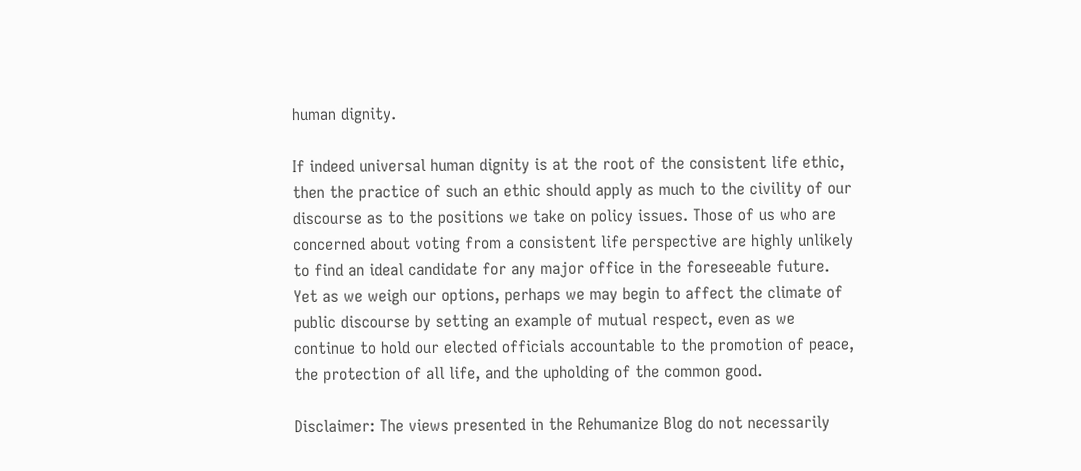human dignity.

If indeed universal human dignity is at the root of the consistent life ethic, then the practice of such an ethic should apply as much to the civility of our discourse as to the positions we take on policy issues. Those of us who are concerned about voting from a consistent life perspective are highly unlikely to find an ideal candidate for any major office in the foreseeable future. Yet as we weigh our options, perhaps we may begin to affect the climate of public discourse by setting an example of mutual respect, even as we continue to hold our elected officials accountable to the promotion of peace, the protection of all life, and the upholding of the common good.

Disclaimer: The views presented in the Rehumanize Blog do not necessarily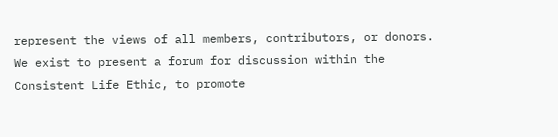represent the views of all members, contributors, or donors. We exist to present a forum for discussion within the Consistent Life Ethic, to promote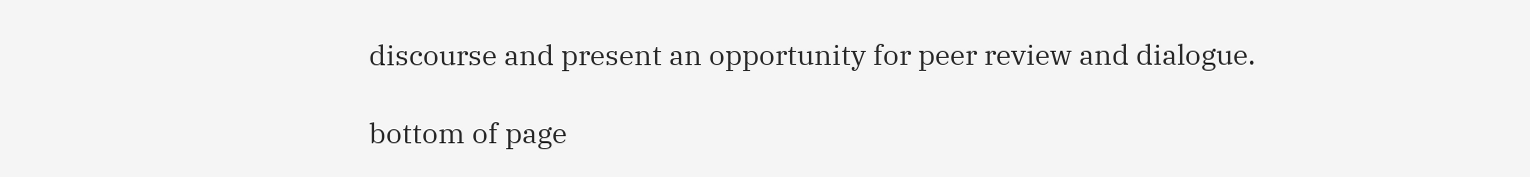discourse and present an opportunity for peer review and dialogue.

bottom of page